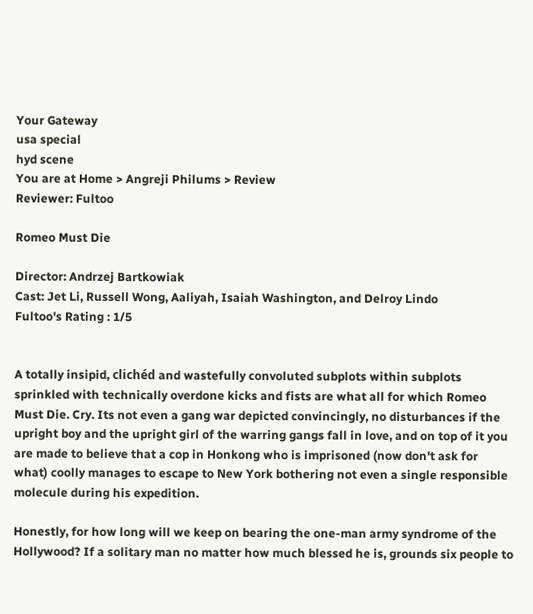Your Gateway
usa special
hyd scene
You are at Home > Angreji Philums > Review
Reviewer: Fultoo

Romeo Must Die

Director: Andrzej Bartkowiak
Cast: Jet Li, Russell Wong, Aaliyah, Isaiah Washington, and Delroy Lindo
Fultoo's Rating : 1/5


A totally insipid, clichéd and wastefully convoluted subplots within subplots sprinkled with technically overdone kicks and fists are what all for which Romeo Must Die. Cry. Its not even a gang war depicted convincingly, no disturbances if the upright boy and the upright girl of the warring gangs fall in love, and on top of it you are made to believe that a cop in Honkong who is imprisoned (now don't ask for what) coolly manages to escape to New York bothering not even a single responsible molecule during his expedition.

Honestly, for how long will we keep on bearing the one-man army syndrome of the Hollywood? If a solitary man no matter how much blessed he is, grounds six people to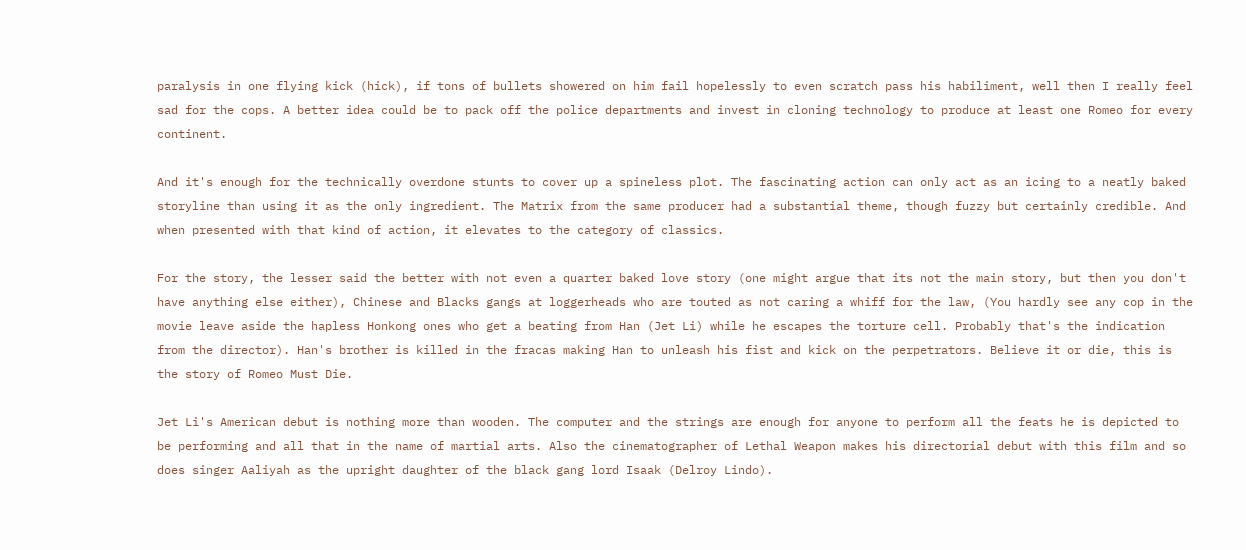paralysis in one flying kick (hick), if tons of bullets showered on him fail hopelessly to even scratch pass his habiliment, well then I really feel sad for the cops. A better idea could be to pack off the police departments and invest in cloning technology to produce at least one Romeo for every continent.

And it's enough for the technically overdone stunts to cover up a spineless plot. The fascinating action can only act as an icing to a neatly baked storyline than using it as the only ingredient. The Matrix from the same producer had a substantial theme, though fuzzy but certainly credible. And when presented with that kind of action, it elevates to the category of classics.

For the story, the lesser said the better with not even a quarter baked love story (one might argue that its not the main story, but then you don't have anything else either), Chinese and Blacks gangs at loggerheads who are touted as not caring a whiff for the law, (You hardly see any cop in the movie leave aside the hapless Honkong ones who get a beating from Han (Jet Li) while he escapes the torture cell. Probably that's the indication from the director). Han's brother is killed in the fracas making Han to unleash his fist and kick on the perpetrators. Believe it or die, this is the story of Romeo Must Die.

Jet Li's American debut is nothing more than wooden. The computer and the strings are enough for anyone to perform all the feats he is depicted to be performing and all that in the name of martial arts. Also the cinematographer of Lethal Weapon makes his directorial debut with this film and so does singer Aaliyah as the upright daughter of the black gang lord Isaak (Delroy Lindo).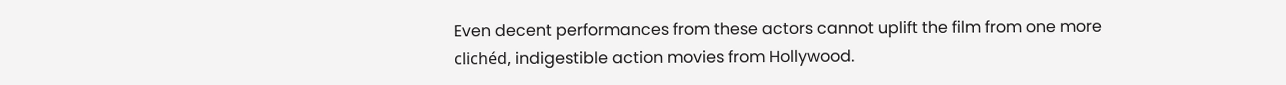Even decent performances from these actors cannot uplift the film from one more clichéd, indigestible action movies from Hollywood.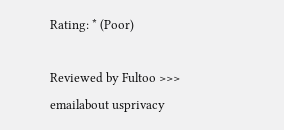Rating: * (Poor)

Reviewed by Fultoo >>>
emailabout usprivacy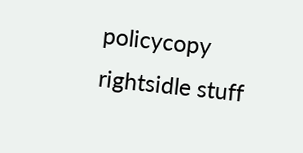policycopy rightsidle stuff